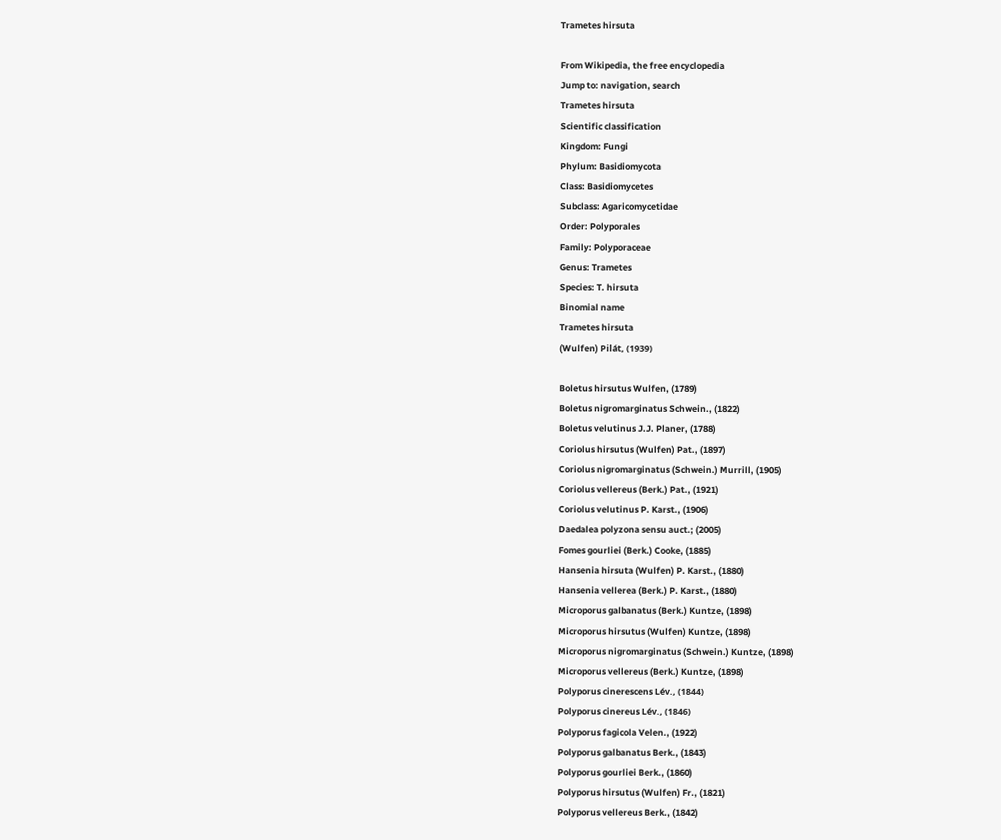Trametes hirsuta

From Wikipedia, the free encyclopedia
Jump to: navigation, search
Trametes hirsuta
Scientific classification
Kingdom: Fungi
Phylum: Basidiomycota
Class: Basidiomycetes
Subclass: Agaricomycetidae
Order: Polyporales
Family: Polyporaceae
Genus: Trametes
Species: T. hirsuta
Binomial name
Trametes hirsuta
(Wulfen) Pilát, (1939)

Boletus hirsutus Wulfen, (1789)
Boletus nigromarginatus Schwein., (1822)
Boletus velutinus J.J. Planer, (1788)
Coriolus hirsutus (Wulfen) Pat., (1897)
Coriolus nigromarginatus (Schwein.) Murrill, (1905)
Coriolus vellereus (Berk.) Pat., (1921)
Coriolus velutinus P. Karst., (1906)
Daedalea polyzona sensu auct.; (2005)
Fomes gourliei (Berk.) Cooke, (1885)
Hansenia hirsuta (Wulfen) P. Karst., (1880)
Hansenia vellerea (Berk.) P. Karst., (1880)
Microporus galbanatus (Berk.) Kuntze, (1898)
Microporus hirsutus (Wulfen) Kuntze, (1898)
Microporus nigromarginatus (Schwein.) Kuntze, (1898)
Microporus vellereus (Berk.) Kuntze, (1898)
Polyporus cinerescens Lév., (1844)
Polyporus cinereus Lév., (1846)
Polyporus fagicola Velen., (1922)
Polyporus galbanatus Berk., (1843)
Polyporus gourliei Berk., (1860)
Polyporus hirsutus (Wulfen) Fr., (1821)
Polyporus vellereus Berk., (1842)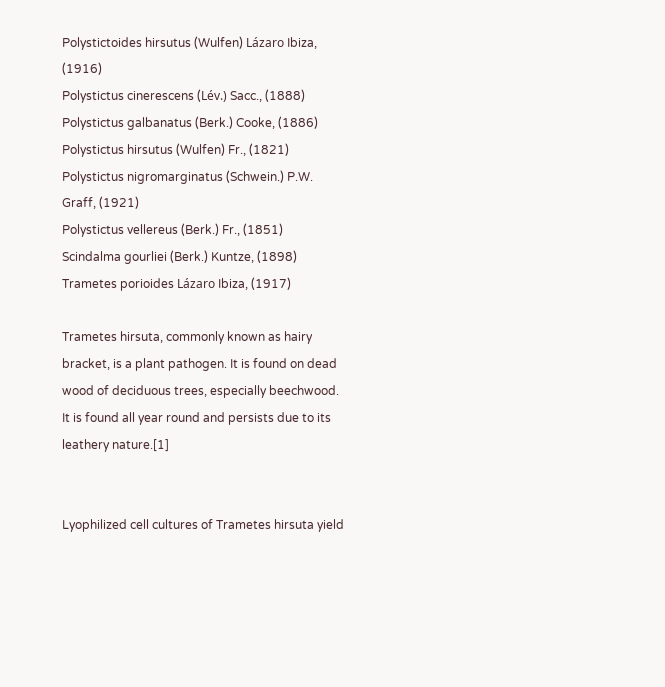Polystictoides hirsutus (Wulfen) Lázaro Ibiza, (1916)
Polystictus cinerescens (Lév.) Sacc., (1888)
Polystictus galbanatus (Berk.) Cooke, (1886)
Polystictus hirsutus (Wulfen) Fr., (1821)
Polystictus nigromarginatus (Schwein.) P.W. Graff, (1921)
Polystictus vellereus (Berk.) Fr., (1851)
Scindalma gourliei (Berk.) Kuntze, (1898)
Trametes porioides Lázaro Ibiza, (1917)

Trametes hirsuta, commonly known as hairy bracket, is a plant pathogen. It is found on dead wood of deciduous trees, especially beechwood. It is found all year round and persists due to its leathery nature.[1]


Lyophilized cell cultures of Trametes hirsuta yield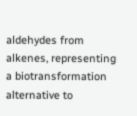aldehydes from alkenes, representing a biotransformation alternative to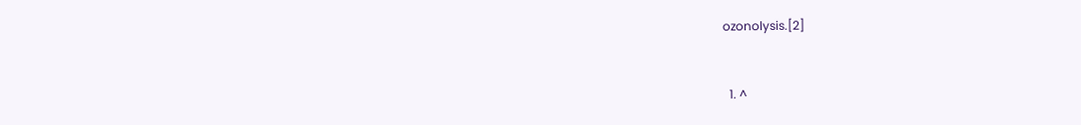ozonolysis.[2]


  1. ^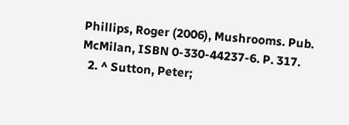Phillips, Roger (2006), Mushrooms. Pub. McMilan, ISBN 0-330-44237-6. P. 317.
  2. ^ Sutton, Peter;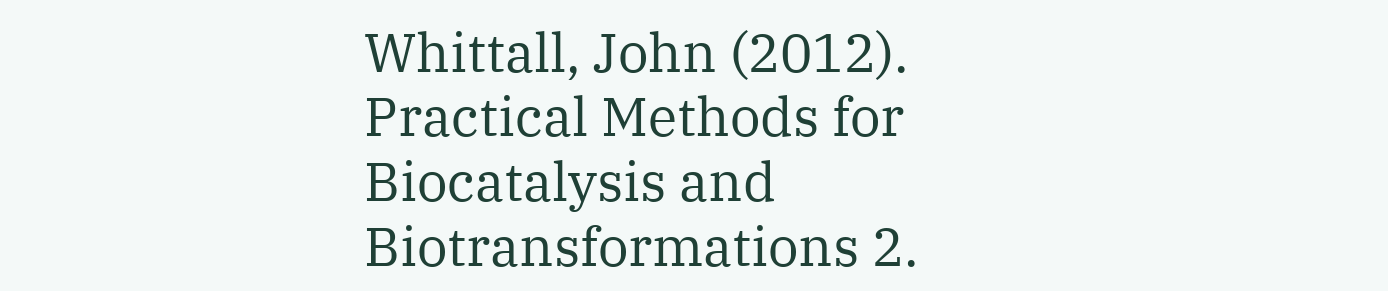Whittall, John (2012). Practical Methods for Biocatalysis and Biotransformations 2.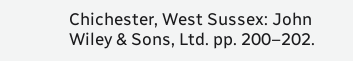Chichester, West Sussex: John Wiley & Sons, Ltd. pp. 200–202.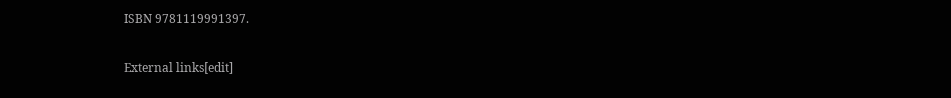ISBN 9781119991397.

External links[edit]